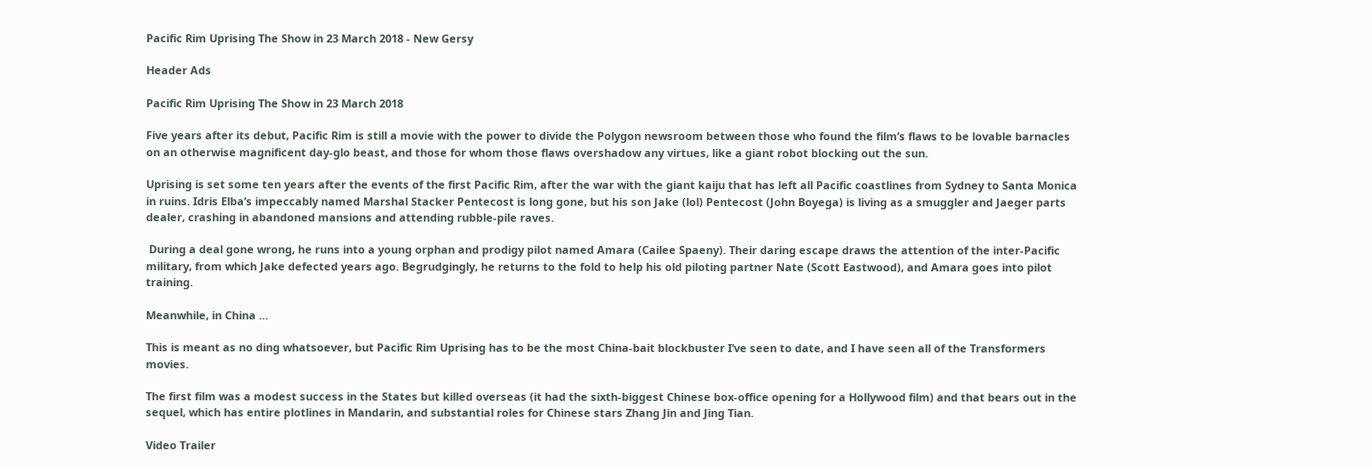Pacific Rim Uprising The Show in 23 March 2018 - New Gersy

Header Ads

Pacific Rim Uprising The Show in 23 March 2018

Five years after its debut, Pacific Rim is still a movie with the power to divide the Polygon newsroom between those who found the film’s flaws to be lovable barnacles on an otherwise magnificent day-glo beast, and those for whom those flaws overshadow any virtues, like a giant robot blocking out the sun.

Uprising is set some ten years after the events of the first Pacific Rim, after the war with the giant kaiju that has left all Pacific coastlines from Sydney to Santa Monica in ruins. Idris Elba’s impeccably named Marshal Stacker Pentecost is long gone, but his son Jake (lol) Pentecost (John Boyega) is living as a smuggler and Jaeger parts dealer, crashing in abandoned mansions and attending rubble-pile raves.

 During a deal gone wrong, he runs into a young orphan and prodigy pilot named Amara (Cailee Spaeny). Their daring escape draws the attention of the inter-Pacific military, from which Jake defected years ago. Begrudgingly, he returns to the fold to help his old piloting partner Nate (Scott Eastwood), and Amara goes into pilot training.

Meanwhile, in China …

This is meant as no ding whatsoever, but Pacific Rim Uprising has to be the most China-bait blockbuster I’ve seen to date, and I have seen all of the Transformers movies.

The first film was a modest success in the States but killed overseas (it had the sixth-biggest Chinese box-office opening for a Hollywood film) and that bears out in the sequel, which has entire plotlines in Mandarin, and substantial roles for Chinese stars Zhang Jin and Jing Tian.

Video Trailer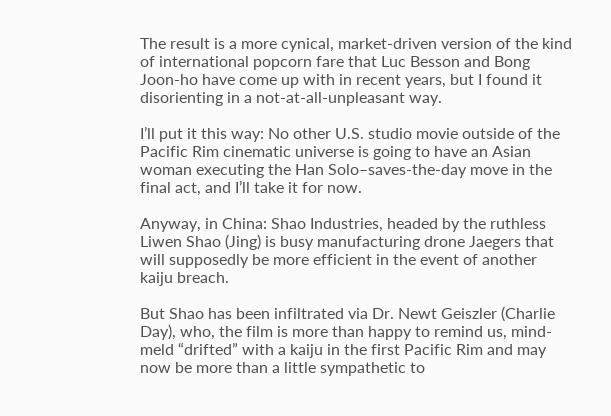The result is a more cynical, market-driven version of the kind of international popcorn fare that Luc Besson and Bong Joon-ho have come up with in recent years, but I found it disorienting in a not-at-all-unpleasant way.

I’ll put it this way: No other U.S. studio movie outside of the Pacific Rim cinematic universe is going to have an Asian woman executing the Han Solo–saves-the-day move in the final act, and I’ll take it for now.

Anyway, in China: Shao Industries, headed by the ruthless Liwen Shao (Jing) is busy manufacturing drone Jaegers that will supposedly be more efficient in the event of another kaiju breach.

But Shao has been infiltrated via Dr. Newt Geiszler (Charlie Day), who, the film is more than happy to remind us, mind-meld “drifted” with a kaiju in the first Pacific Rim and may now be more than a little sympathetic to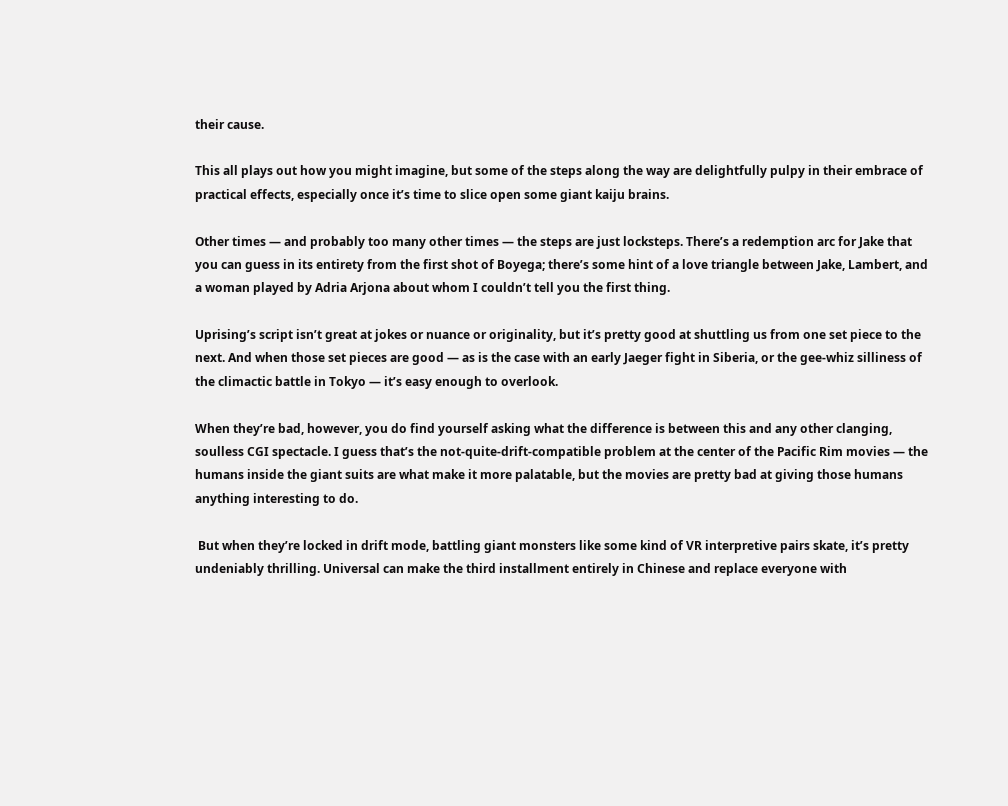their cause.

This all plays out how you might imagine, but some of the steps along the way are delightfully pulpy in their embrace of practical effects, especially once it’s time to slice open some giant kaiju brains.

Other times — and probably too many other times — the steps are just locksteps. There’s a redemption arc for Jake that you can guess in its entirety from the first shot of Boyega; there’s some hint of a love triangle between Jake, Lambert, and a woman played by Adria Arjona about whom I couldn’t tell you the first thing.

Uprising’s script isn’t great at jokes or nuance or originality, but it’s pretty good at shuttling us from one set piece to the next. And when those set pieces are good — as is the case with an early Jaeger fight in Siberia, or the gee-whiz silliness of the climactic battle in Tokyo — it’s easy enough to overlook.

When they’re bad, however, you do find yourself asking what the difference is between this and any other clanging, soulless CGI spectacle. I guess that’s the not-quite-drift-compatible problem at the center of the Pacific Rim movies — the humans inside the giant suits are what make it more palatable, but the movies are pretty bad at giving those humans anything interesting to do.

 But when they’re locked in drift mode, battling giant monsters like some kind of VR interpretive pairs skate, it’s pretty undeniably thrilling. Universal can make the third installment entirely in Chinese and replace everyone with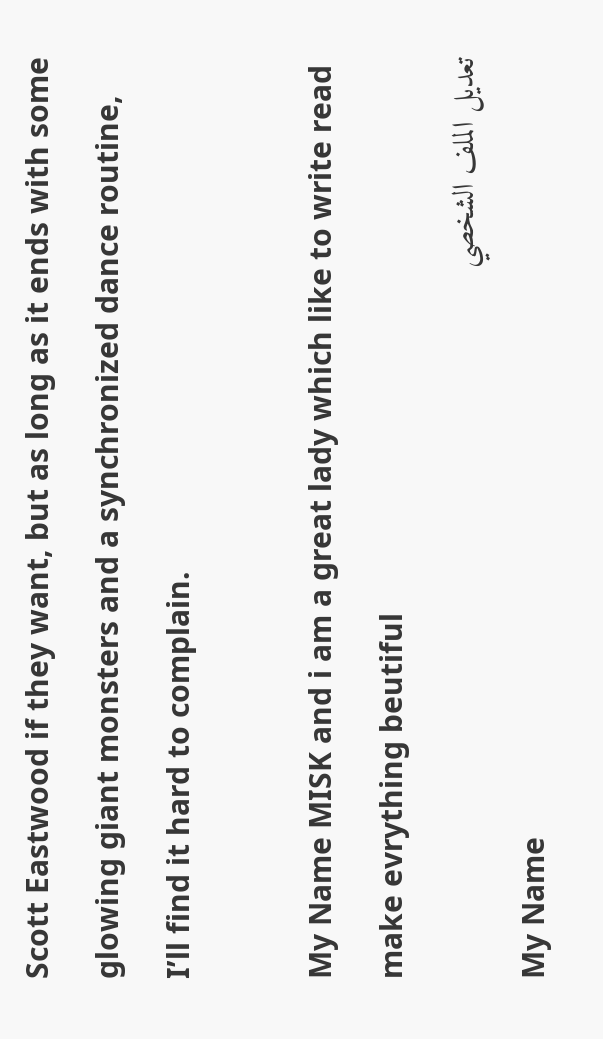Scott Eastwood if they want, but as long as it ends with some glowing giant monsters and a synchronized dance routine, I’ll find it hard to complain.

My Name MISK and i am a great lady which like to write read make evrything beutiful
تعديل الملف الشخصي
My Name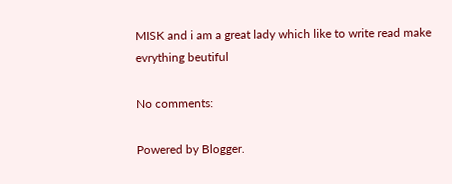MISK and i am a great lady which like to write read make evrything beutiful

No comments:

Powered by Blogger.